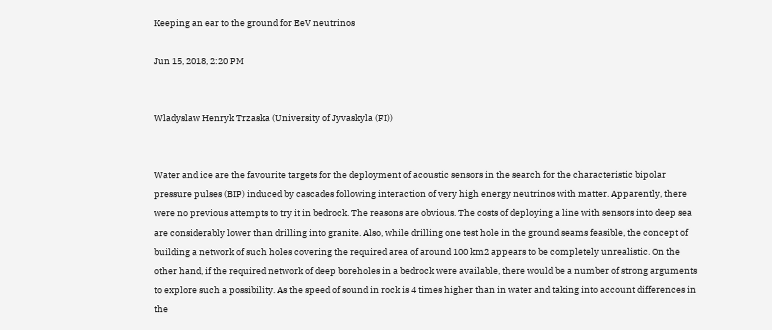Keeping an ear to the ground for EeV neutrinos

Jun 15, 2018, 2:20 PM


Wladyslaw Henryk Trzaska (University of Jyvaskyla (FI))


Water and ice are the favourite targets for the deployment of acoustic sensors in the search for the characteristic bipolar pressure pulses (BIP) induced by cascades following interaction of very high energy neutrinos with matter. Apparently, there were no previous attempts to try it in bedrock. The reasons are obvious. The costs of deploying a line with sensors into deep sea are considerably lower than drilling into granite. Also, while drilling one test hole in the ground seams feasible, the concept of building a network of such holes covering the required area of around 100 km2 appears to be completely unrealistic. On the other hand, if the required network of deep boreholes in a bedrock were available, there would be a number of strong arguments to explore such a possibility. As the speed of sound in rock is 4 times higher than in water and taking into account differences in the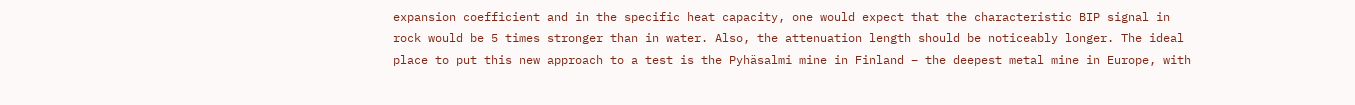expansion coefficient and in the specific heat capacity, one would expect that the characteristic BIP signal in rock would be 5 times stronger than in water. Also, the attenuation length should be noticeably longer. The ideal place to put this new approach to a test is the Pyhäsalmi mine in Finland – the deepest metal mine in Europe, with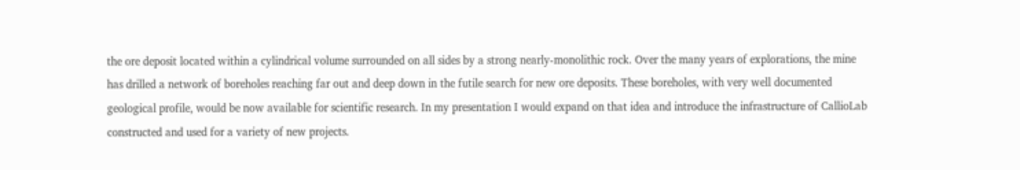the ore deposit located within a cylindrical volume surrounded on all sides by a strong nearly-monolithic rock. Over the many years of explorations, the mine has drilled a network of boreholes reaching far out and deep down in the futile search for new ore deposits. These boreholes, with very well documented geological profile, would be now available for scientific research. In my presentation I would expand on that idea and introduce the infrastructure of CallioLab constructed and used for a variety of new projects.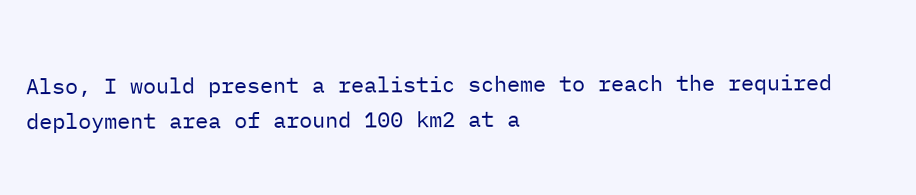Also, I would present a realistic scheme to reach the required deployment area of around 100 km2 at a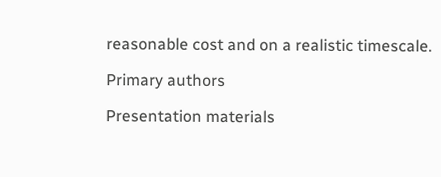reasonable cost and on a realistic timescale.

Primary authors

Presentation materials